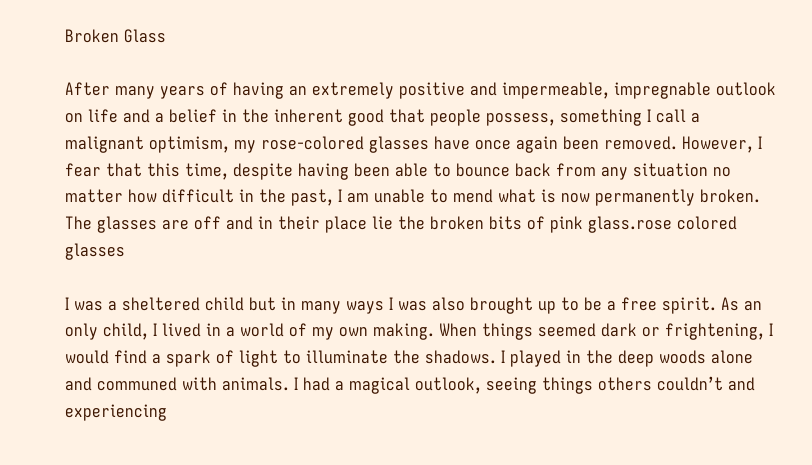Broken Glass

After many years of having an extremely positive and impermeable, impregnable outlook on life and a belief in the inherent good that people possess, something I call a malignant optimism, my rose-colored glasses have once again been removed. However, I fear that this time, despite having been able to bounce back from any situation no matter how difficult in the past, I am unable to mend what is now permanently broken. The glasses are off and in their place lie the broken bits of pink glass.rose colored glasses

I was a sheltered child but in many ways I was also brought up to be a free spirit. As an only child, I lived in a world of my own making. When things seemed dark or frightening, I would find a spark of light to illuminate the shadows. I played in the deep woods alone and communed with animals. I had a magical outlook, seeing things others couldn’t and experiencing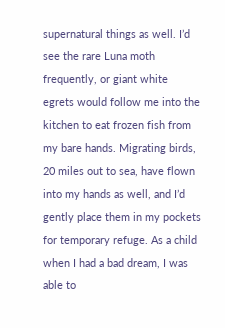supernatural things as well. I’d see the rare Luna moth frequently, or giant white egrets would follow me into the kitchen to eat frozen fish from my bare hands. Migrating birds, 20 miles out to sea, have flown into my hands as well, and I’d gently place them in my pockets for temporary refuge. As a child when I had a bad dream, I was able to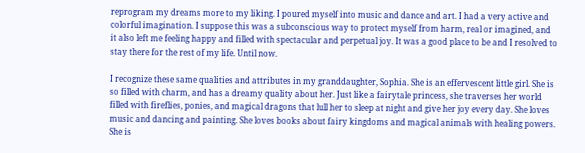reprogram my dreams more to my liking. I poured myself into music and dance and art. I had a very active and colorful imagination. I suppose this was a subconscious way to protect myself from harm, real or imagined, and it also left me feeling happy and filled with spectacular and perpetual joy. It was a good place to be and I resolved to stay there for the rest of my life. Until now.

I recognize these same qualities and attributes in my granddaughter, Sophia. She is an effervescent little girl. She is so filled with charm, and has a dreamy quality about her. Just like a fairytale princess, she traverses her world filled with fireflies, ponies, and magical dragons that lull her to sleep at night and give her joy every day. She loves music and dancing and painting. She loves books about fairy kingdoms and magical animals with healing powers. She is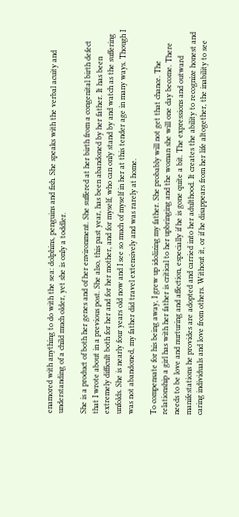enamored with anything to do with the sea: dolphins, penguins and fish. She speaks with the verbal acuity and understanding of a child much older, yet she is only a toddler.

She is a product of both her genes and of her environment. She suffered at her birth from a congenital birth defect that I wrote about in a previous post. She also, this past year, has been abandoned by her father. It has been extremely difficult both for her and for her mother, and for myself, who can only stand by and watch as the suffering unfolds. She is nearly four years old now and I see so much of myself in her at this tender age in many ways. Though I was not abandoned, my father did travel extensively and was rarely at home.

To compensate for his being away, I grew up idolizing my father. She probably will not get that chance. The relationship a girl has with her father is critical to her upbringing and the woman she will one day become. There needs to be love and nurturing and affection, especially if he is gone quite a bit. The expressions and outward manifestations he provides are adopted and carried into her adulthood. It creates the ability to recognize honest and caring individuals and love from others. Without it, or if he disappears from her life altogether, the inability to see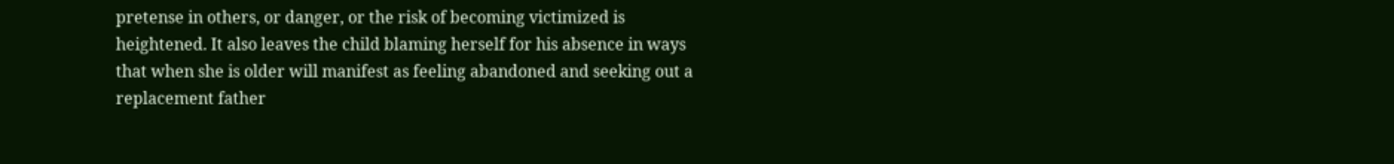pretense in others, or danger, or the risk of becoming victimized is heightened. It also leaves the child blaming herself for his absence in ways that when she is older will manifest as feeling abandoned and seeking out a replacement father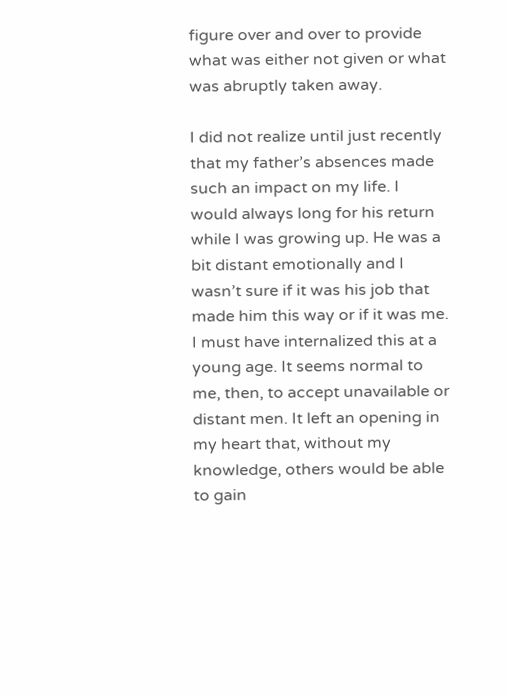figure over and over to provide what was either not given or what was abruptly taken away.

I did not realize until just recently that my father’s absences made such an impact on my life. I would always long for his return while I was growing up. He was a bit distant emotionally and I wasn’t sure if it was his job that made him this way or if it was me. I must have internalized this at a young age. It seems normal to me, then, to accept unavailable or distant men. It left an opening in my heart that, without my knowledge, others would be able to gain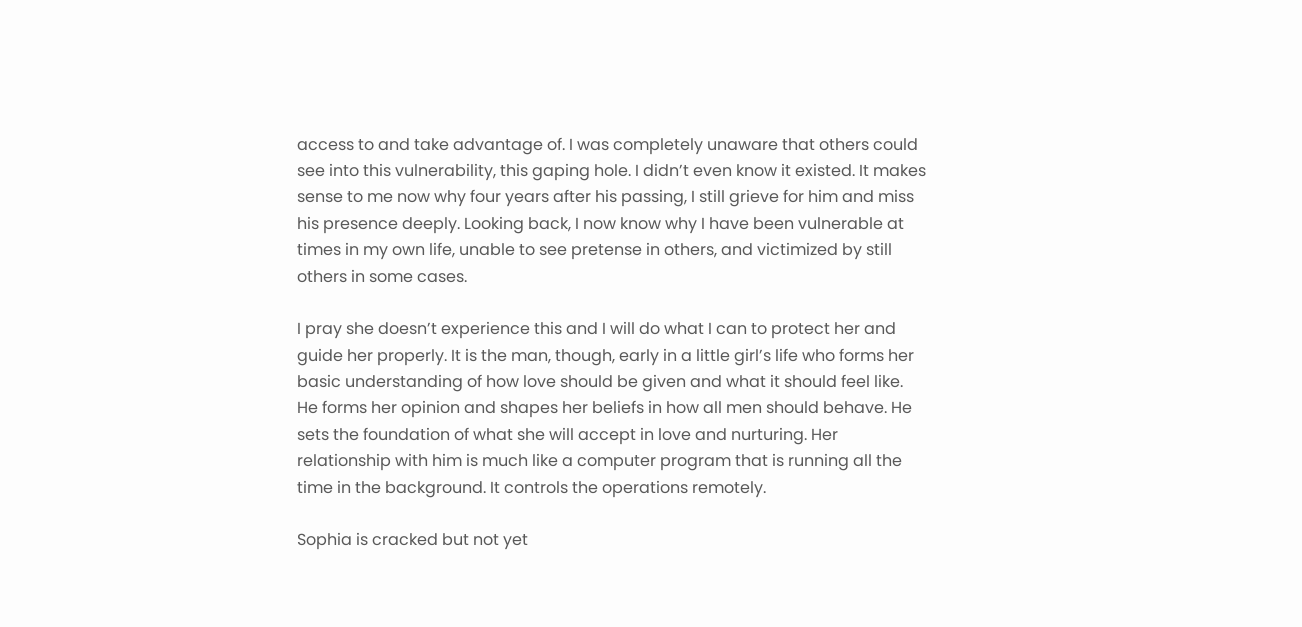access to and take advantage of. I was completely unaware that others could see into this vulnerability, this gaping hole. I didn’t even know it existed. It makes sense to me now why four years after his passing, I still grieve for him and miss his presence deeply. Looking back, I now know why I have been vulnerable at times in my own life, unable to see pretense in others, and victimized by still others in some cases.

I pray she doesn’t experience this and I will do what I can to protect her and guide her properly. It is the man, though, early in a little girl’s life who forms her basic understanding of how love should be given and what it should feel like. He forms her opinion and shapes her beliefs in how all men should behave. He sets the foundation of what she will accept in love and nurturing. Her relationship with him is much like a computer program that is running all the time in the background. It controls the operations remotely.

Sophia is cracked but not yet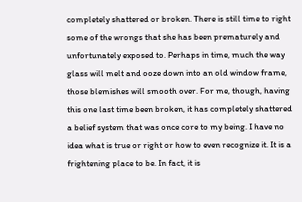completely shattered or broken. There is still time to right some of the wrongs that she has been prematurely and unfortunately exposed to. Perhaps in time, much the way glass will melt and ooze down into an old window frame, those blemishes will smooth over. For me, though, having this one last time been broken, it has completely shattered a belief system that was once core to my being. I have no idea what is true or right or how to even recognize it. It is a frightening place to be. In fact, it is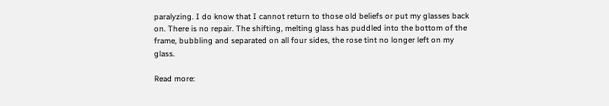paralyzing. I do know that I cannot return to those old beliefs or put my glasses back on. There is no repair. The shifting, melting glass has puddled into the bottom of the frame, bubbling and separated on all four sides, the rose tint no longer left on my glass.

Read more: